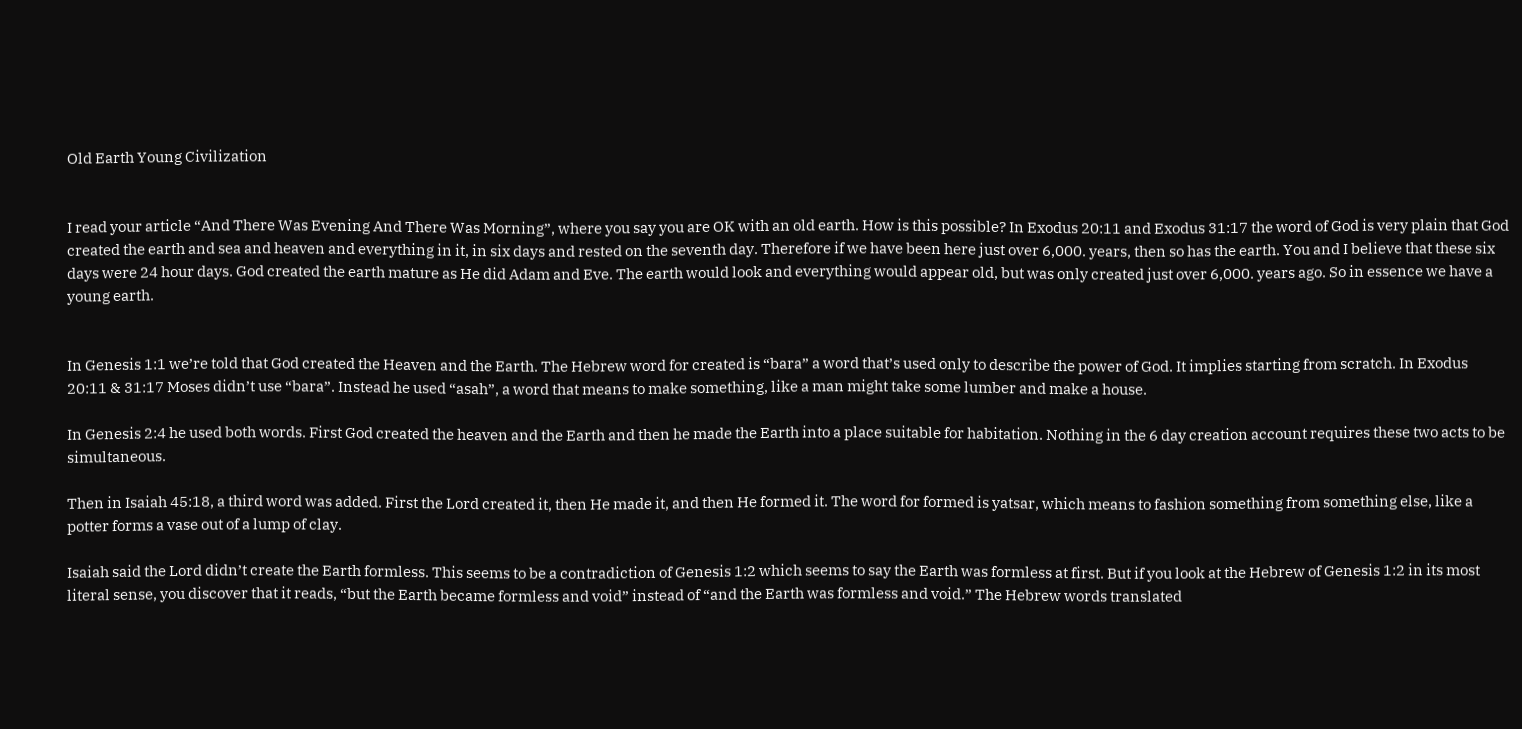Old Earth Young Civilization


I read your article “And There Was Evening And There Was Morning”, where you say you are OK with an old earth. How is this possible? In Exodus 20:11 and Exodus 31:17 the word of God is very plain that God created the earth and sea and heaven and everything in it, in six days and rested on the seventh day. Therefore if we have been here just over 6,000. years, then so has the earth. You and I believe that these six days were 24 hour days. God created the earth mature as He did Adam and Eve. The earth would look and everything would appear old, but was only created just over 6,000. years ago. So in essence we have a young earth.


In Genesis 1:1 we’re told that God created the Heaven and the Earth. The Hebrew word for created is “bara” a word that’s used only to describe the power of God. It implies starting from scratch. In Exodus 20:11 & 31:17 Moses didn’t use “bara”. Instead he used “asah”, a word that means to make something, like a man might take some lumber and make a house.

In Genesis 2:4 he used both words. First God created the heaven and the Earth and then he made the Earth into a place suitable for habitation. Nothing in the 6 day creation account requires these two acts to be simultaneous.

Then in Isaiah 45:18, a third word was added. First the Lord created it, then He made it, and then He formed it. The word for formed is yatsar, which means to fashion something from something else, like a potter forms a vase out of a lump of clay.

Isaiah said the Lord didn’t create the Earth formless. This seems to be a contradiction of Genesis 1:2 which seems to say the Earth was formless at first. But if you look at the Hebrew of Genesis 1:2 in its most literal sense, you discover that it reads, “but the Earth became formless and void” instead of “and the Earth was formless and void.” The Hebrew words translated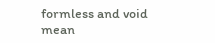formless and void mean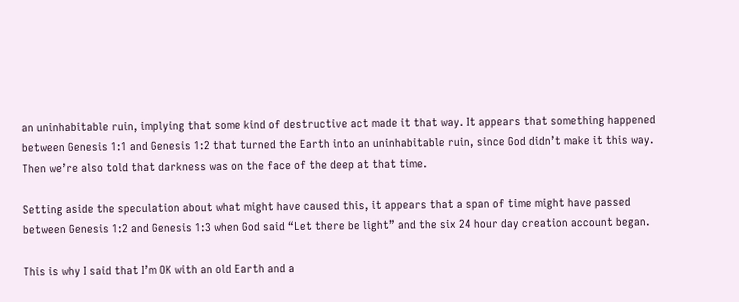an uninhabitable ruin, implying that some kind of destructive act made it that way. It appears that something happened between Genesis 1:1 and Genesis 1:2 that turned the Earth into an uninhabitable ruin, since God didn’t make it this way. Then we’re also told that darkness was on the face of the deep at that time.

Setting aside the speculation about what might have caused this, it appears that a span of time might have passed between Genesis 1:2 and Genesis 1:3 when God said “Let there be light” and the six 24 hour day creation account began.

This is why I said that I’m OK with an old Earth and a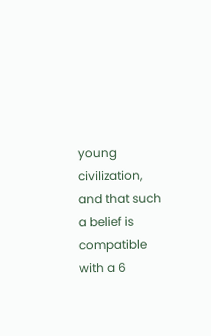young civilization, and that such a belief is compatible with a 6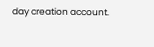day creation account.